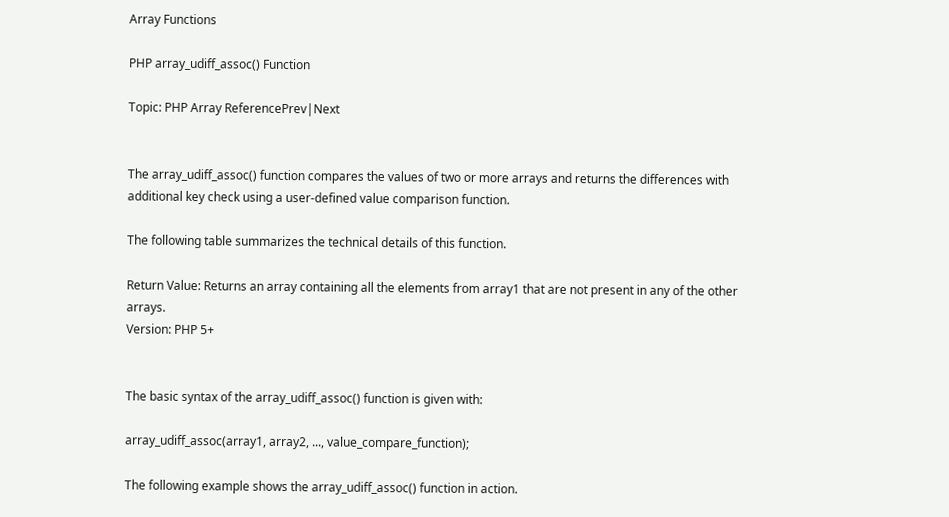Array Functions

PHP array_udiff_assoc() Function

Topic: PHP Array ReferencePrev|Next


The array_udiff_assoc() function compares the values of two or more arrays and returns the differences with additional key check using a user-defined value comparison function.

The following table summarizes the technical details of this function.

Return Value: Returns an array containing all the elements from array1 that are not present in any of the other arrays.
Version: PHP 5+


The basic syntax of the array_udiff_assoc() function is given with:

array_udiff_assoc(array1, array2, ..., value_compare_function);

The following example shows the array_udiff_assoc() function in action.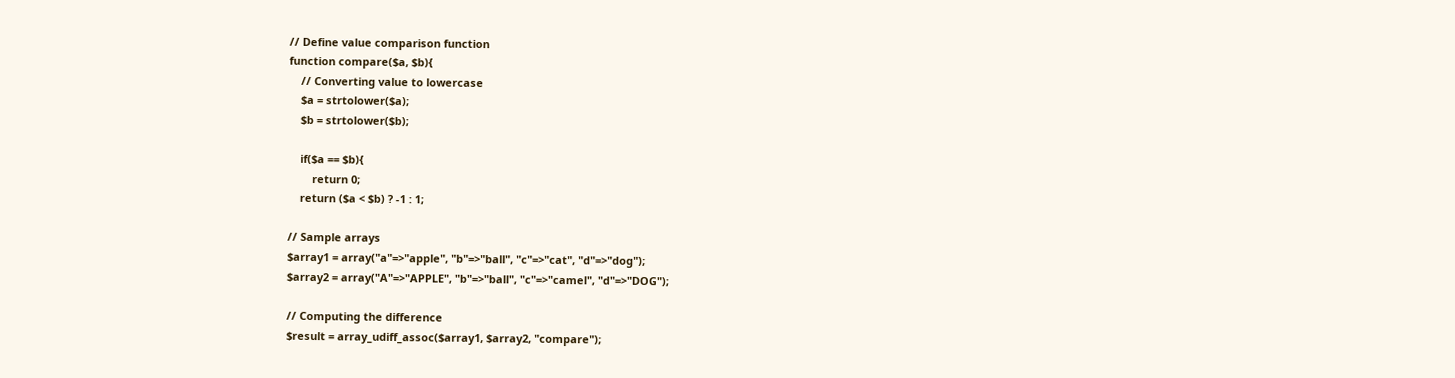// Define value comparison function
function compare($a, $b){
    // Converting value to lowercase
    $a = strtolower($a);
    $b = strtolower($b);

    if($a == $b){
        return 0;
    return ($a < $b) ? -1 : 1;

// Sample arrays
$array1 = array("a"=>"apple", "b"=>"ball", "c"=>"cat", "d"=>"dog");
$array2 = array("A"=>"APPLE", "b"=>"ball", "c"=>"camel", "d"=>"DOG");

// Computing the difference
$result = array_udiff_assoc($array1, $array2, "compare");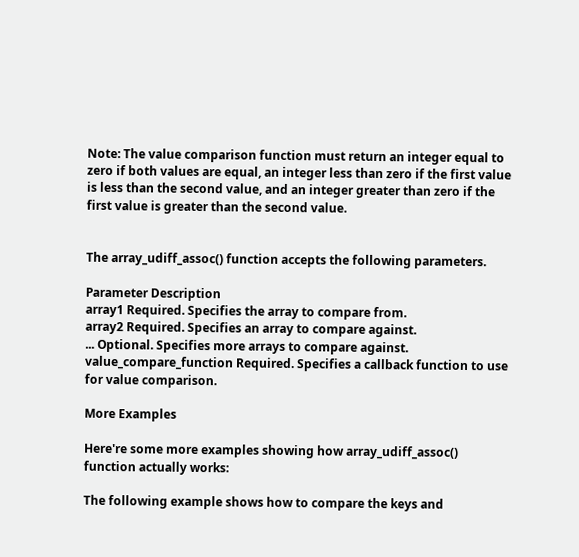Note: The value comparison function must return an integer equal to zero if both values are equal, an integer less than zero if the first value is less than the second value, and an integer greater than zero if the first value is greater than the second value.


The array_udiff_assoc() function accepts the following parameters.

Parameter Description
array1 Required. Specifies the array to compare from.
array2 Required. Specifies an array to compare against.
... Optional. Specifies more arrays to compare against.
value_compare_function Required. Specifies a callback function to use for value comparison.

More Examples

Here're some more examples showing how array_udiff_assoc() function actually works:

The following example shows how to compare the keys and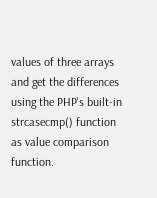values of three arrays and get the differences using the PHP's built-in strcasecmp() function as value comparison function.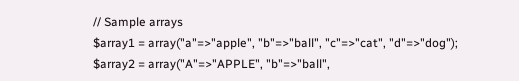// Sample arrays
$array1 = array("a"=>"apple", "b"=>"ball", "c"=>"cat", "d"=>"dog");
$array2 = array("A"=>"APPLE", "b"=>"ball",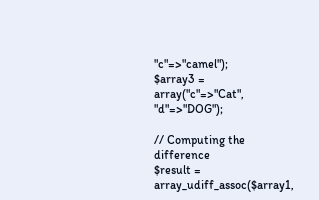"c"=>"camel");
$array3 = array("c"=>"Cat", "d"=>"DOG");

// Computing the difference
$result = array_udiff_assoc($array1,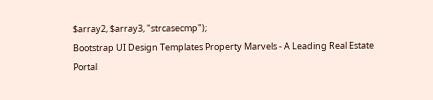$array2, $array3, "strcasecmp");
Bootstrap UI Design Templates Property Marvels - A Leading Real Estate Portal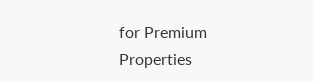for Premium Properties